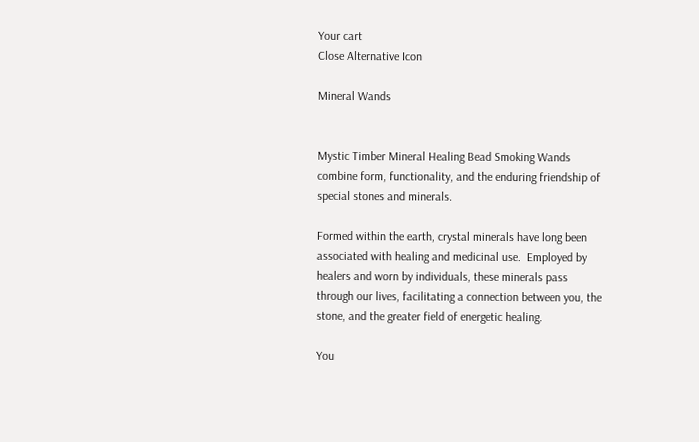Your cart
Close Alternative Icon

Mineral Wands


Mystic Timber Mineral Healing Bead Smoking Wands combine form, functionality, and the enduring friendship of special stones and minerals.

Formed within the earth, crystal minerals have long been associated with healing and medicinal use.  Employed by healers and worn by individuals, these minerals pass through our lives, facilitating a connection between you, the stone, and the greater field of energetic healing.

You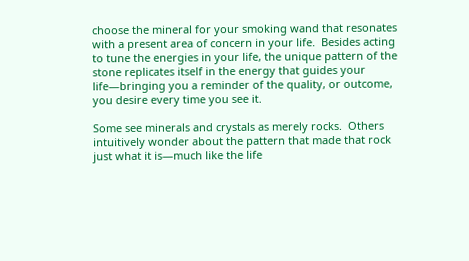choose the mineral for your smoking wand that resonates with a present area of concern in your life.  Besides acting to tune the energies in your life, the unique pattern of the stone replicates itself in the energy that guides your life—bringing you a reminder of the quality, or outcome, you desire every time you see it.

Some see minerals and crystals as merely rocks.  Others intuitively wonder about the pattern that made that rock just what it is—much like the life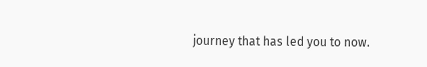journey that has led you to now.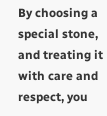By choosing a special stone, and treating it with care and respect, you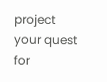project your quest for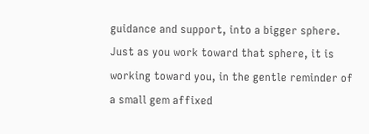guidance and support, into a bigger sphere.  Just as you work toward that sphere, it is working toward you, in the gentle reminder of a small gem affixed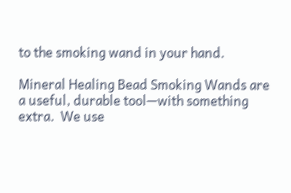to the smoking wand in your hand.

Mineral Healing Bead Smoking Wands are a useful, durable tool—with something extra.  We use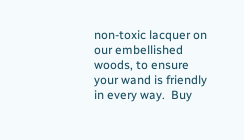non-toxic lacquer on our embellished woods, to ensure your wand is friendly in every way.  Buy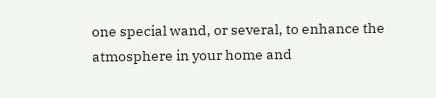one special wand, or several, to enhance the atmosphere in your home and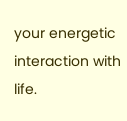your energetic interaction with life.